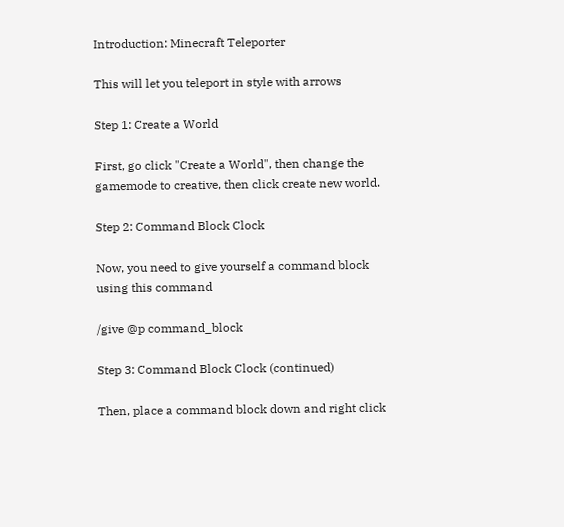Introduction: Minecraft Teleporter

This will let you teleport in style with arrows

Step 1: Create a World

First, go click "Create a World", then change the gamemode to creative, then click create new world.

Step 2: Command Block Clock

Now, you need to give yourself a command block using this command

/give @p command_block

Step 3: Command Block Clock (continued)

Then, place a command block down and right click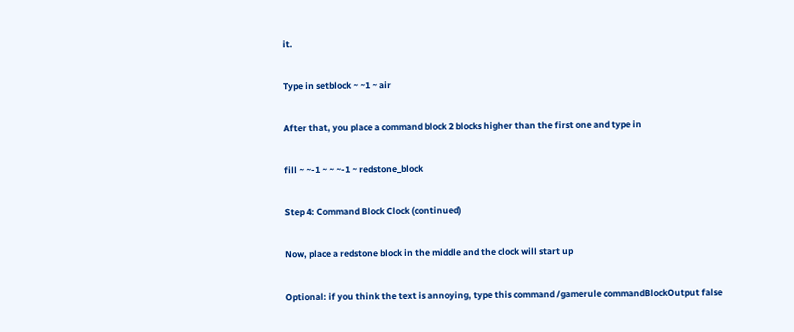it.

Type in setblock ~ ~1 ~ air

After that, you place a command block 2 blocks higher than the first one and type in

fill ~ ~-1 ~ ~ ~-1 ~ redstone_block

Step 4: Command Block Clock (continued)

Now, place a redstone block in the middle and the clock will start up

Optional: if you think the text is annoying, type this command /gamerule commandBlockOutput false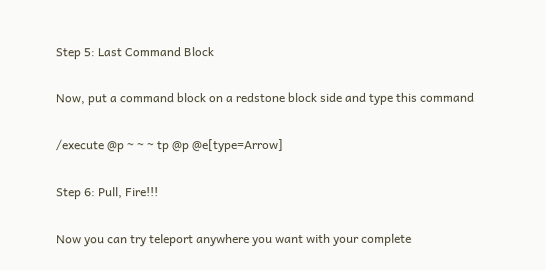Step 5: Last Command Block

Now, put a command block on a redstone block side and type this command

/execute @p ~ ~ ~ tp @p @e[type=Arrow]

Step 6: Pull, Fire!!!

Now you can try teleport anywhere you want with your complete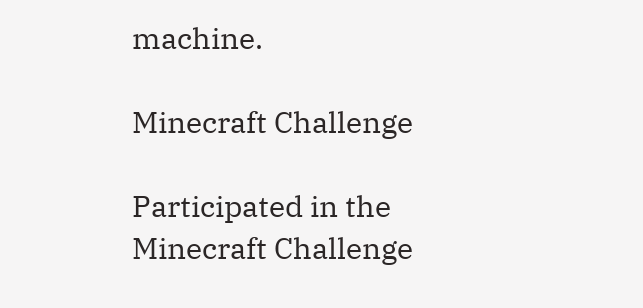machine.

Minecraft Challenge

Participated in the
Minecraft Challenge